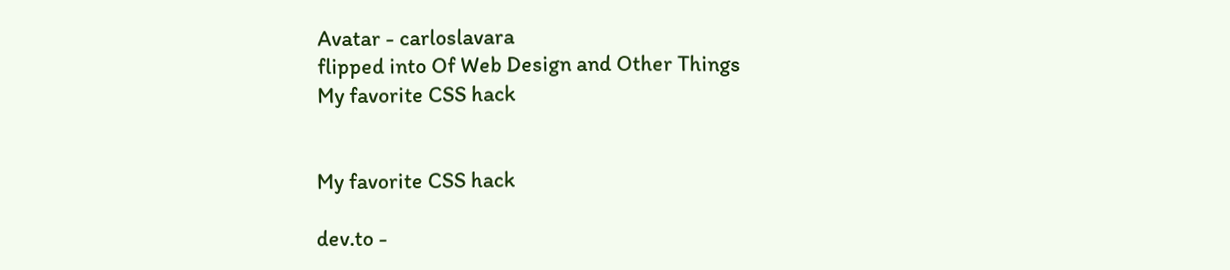Avatar - carloslavara
flipped into Of Web Design and Other Things
My favorite CSS hack


My favorite CSS hack

dev.to -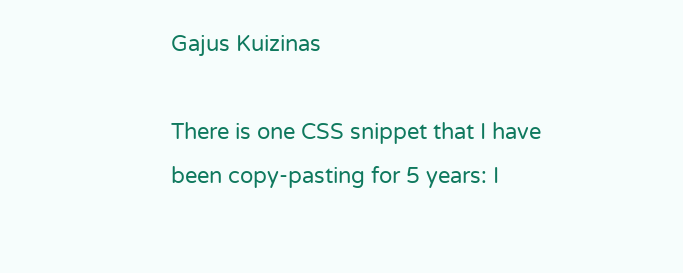Gajus Kuizinas

There is one CSS snippet that I have been copy-pasting for 5 years: I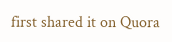first shared it on Quora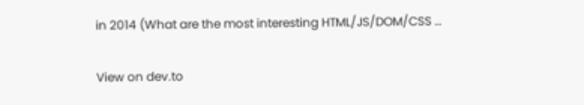in 2014 (What are the most interesting HTML/JS/DOM/CSS …

View on dev.to